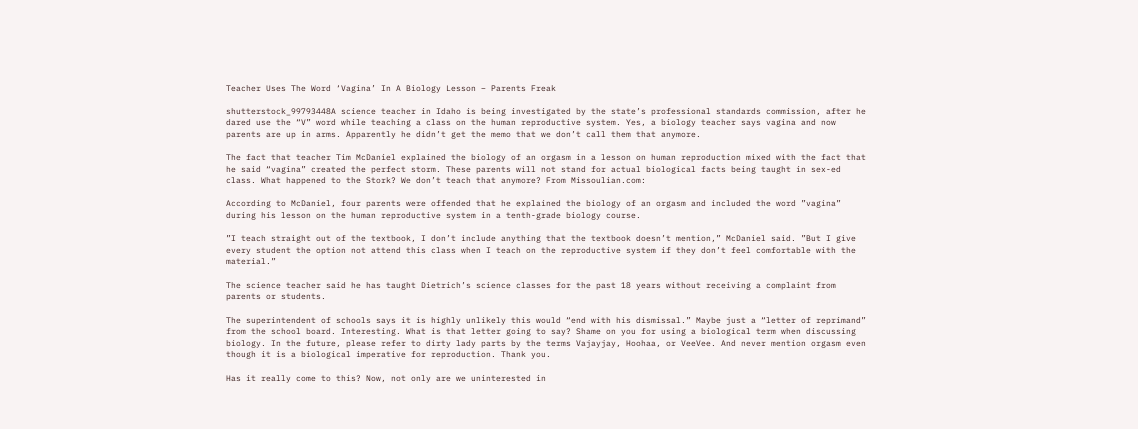Teacher Uses The Word ‘Vagina’ In A Biology Lesson – Parents Freak

shutterstock_99793448A science teacher in Idaho is being investigated by the state’s professional standards commission, after he dared use the “V” word while teaching a class on the human reproductive system. Yes, a biology teacher says vagina and now parents are up in arms. Apparently he didn’t get the memo that we don’t call them that anymore.

The fact that teacher Tim McDaniel explained the biology of an orgasm in a lesson on human reproduction mixed with the fact that he said “vagina” created the perfect storm. These parents will not stand for actual biological facts being taught in sex-ed class. What happened to the Stork? We don’t teach that anymore? From Missoulian.com:

According to McDaniel, four parents were offended that he explained the biology of an orgasm and included the word ”vagina” during his lesson on the human reproductive system in a tenth-grade biology course.

”I teach straight out of the textbook, I don’t include anything that the textbook doesn’t mention,” McDaniel said. ”But I give every student the option not attend this class when I teach on the reproductive system if they don’t feel comfortable with the material.”

The science teacher said he has taught Dietrich’s science classes for the past 18 years without receiving a complaint from parents or students.

The superintendent of schools says it is highly unlikely this would “end with his dismissal.” Maybe just a “letter of reprimand” from the school board. Interesting. What is that letter going to say? Shame on you for using a biological term when discussing biology. In the future, please refer to dirty lady parts by the terms Vajayjay, Hoohaa, or VeeVee. And never mention orgasm even though it is a biological imperative for reproduction. Thank you.

Has it really come to this? Now, not only are we uninterested in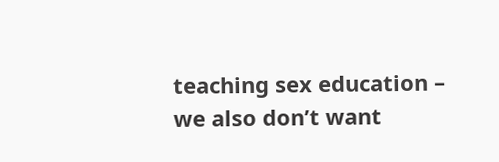teaching sex education – we also don’t want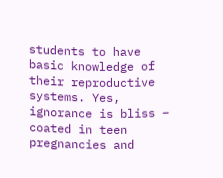students to have basic knowledge of their reproductive systems. Yes, ignorance is bliss – coated in teen pregnancies and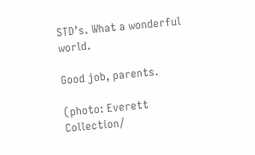STD’s. What a wonderful world.

Good job, parents.

(photo: Everett Collection/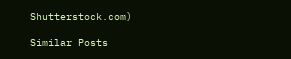Shutterstock.com)

Similar Posts